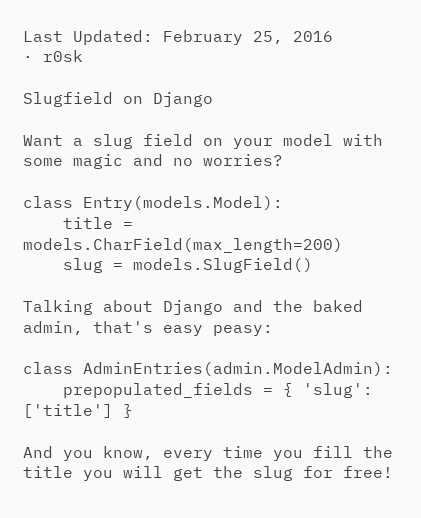Last Updated: February 25, 2016
· r0sk

Slugfield on Django

Want a slug field on your model with some magic and no worries?

class Entry(models.Model):
    title = models.CharField(max_length=200)
    slug = models.SlugField()

Talking about Django and the baked admin, that's easy peasy:

class AdminEntries(admin.ModelAdmin):
    prepopulated_fields = { 'slug': ['title'] }

And you know, every time you fill the title you will get the slug for free!